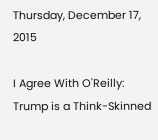Thursday, December 17, 2015

I Agree With O'Reilly: Trump is a Think-Skinned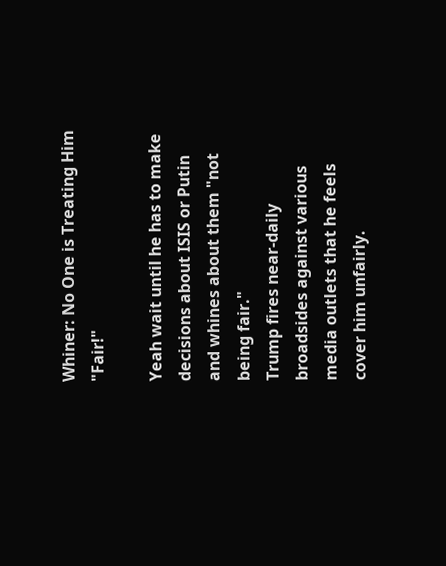Whiner: No One is Treating Him "Fair!"

Yeah wait until he has to make decisions about ISIS or Putin and whines about them "not being fair."
Trump fires near-daily broadsides against various media outlets that he feels cover him unfairly.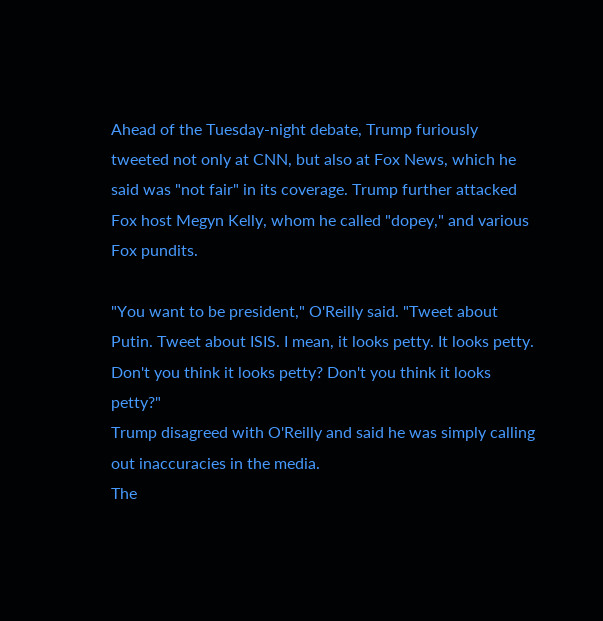Ahead of the Tuesday-night debate, Trump furiously tweeted not only at CNN, but also at Fox News, which he said was "not fair" in its coverage. Trump further attacked Fox host Megyn Kelly, whom he called "dopey," and various Fox pundits.

"You want to be president," O'Reilly said. "Tweet about Putin. Tweet about ISIS. I mean, it looks petty. It looks petty. Don't you think it looks petty? Don't you think it looks petty?"
Trump disagreed with O'Reilly and said he was simply calling out inaccuracies in the media.
The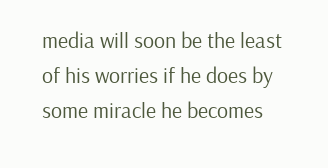media will soon be the least of his worries if he does by some miracle he becomes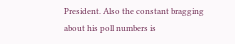President. Also the constant bragging about his poll numbers is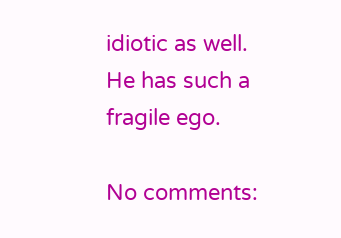idiotic as well. He has such a fragile ego.

No comments: